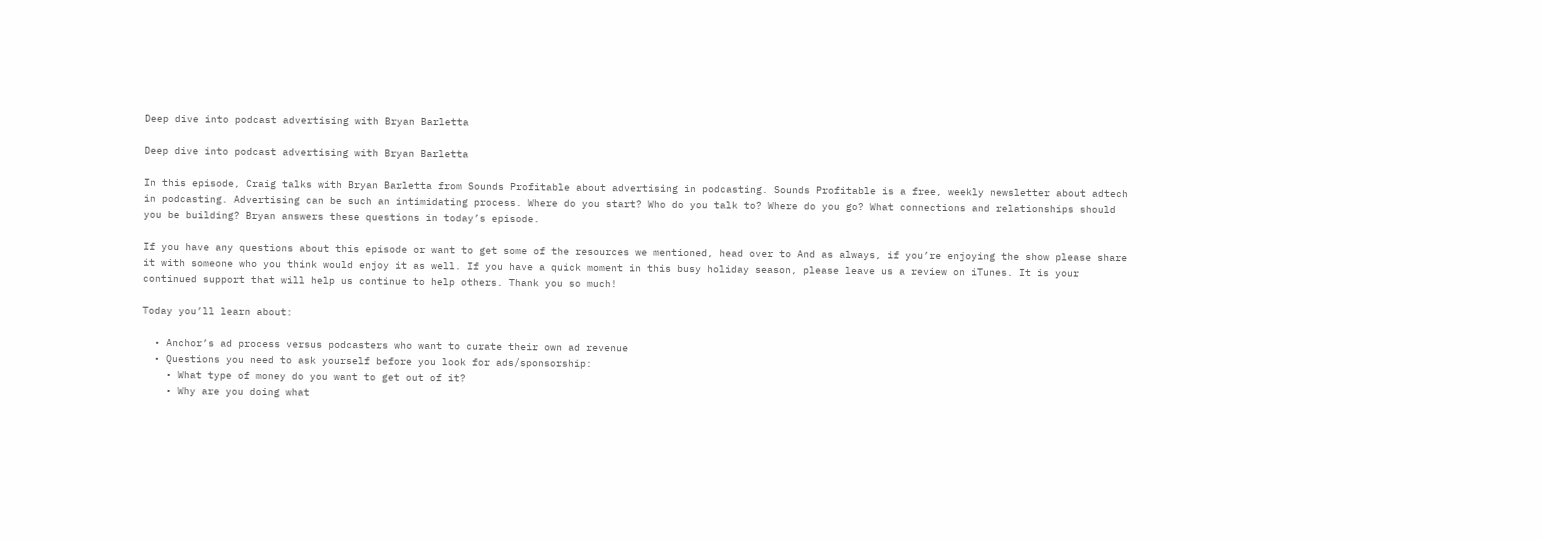Deep dive into podcast advertising with Bryan Barletta

Deep dive into podcast advertising with Bryan Barletta

In this episode, Craig talks with Bryan Barletta from Sounds Profitable about advertising in podcasting. Sounds Profitable is a free, weekly newsletter about adtech in podcasting. Advertising can be such an intimidating process. Where do you start? Who do you talk to? Where do you go? What connections and relationships should you be building? Bryan answers these questions in today’s episode.

If you have any questions about this episode or want to get some of the resources we mentioned, head over to And as always, if you’re enjoying the show please share it with someone who you think would enjoy it as well. If you have a quick moment in this busy holiday season, please leave us a review on iTunes. It is your continued support that will help us continue to help others. Thank you so much!

Today you’ll learn about:

  • Anchor’s ad process versus podcasters who want to curate their own ad revenue
  • Questions you need to ask yourself before you look for ads/sponsorship:
    • What type of money do you want to get out of it?
    • Why are you doing what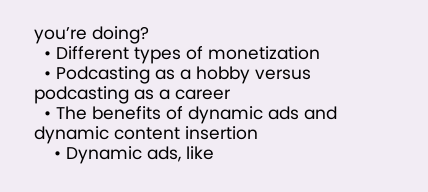you’re doing?
  • Different types of monetization
  • Podcasting as a hobby versus podcasting as a career
  • The benefits of dynamic ads and dynamic content insertion
    • Dynamic ads, like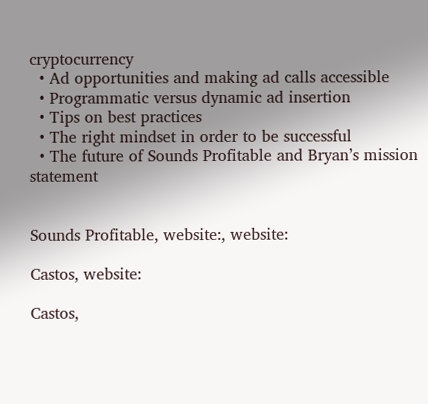cryptocurrency
  • Ad opportunities and making ad calls accessible
  • Programmatic versus dynamic ad insertion
  • Tips on best practices
  • The right mindset in order to be successful
  • The future of Sounds Profitable and Bryan’s mission statement


Sounds Profitable, website:, website:

Castos, website:

Castos,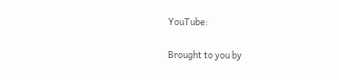YouTube:

Brought to you by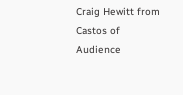Craig Hewitt from Castos of Audience